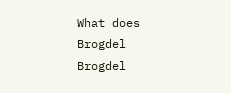What does Brogdel Brogdel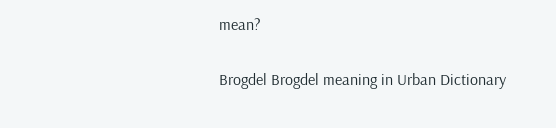mean?

Brogdel Brogdel meaning in Urban Dictionary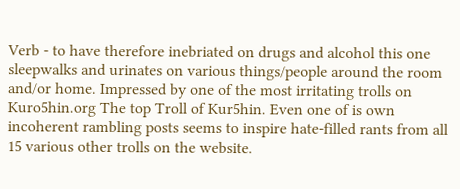Verb - to have therefore inebriated on drugs and alcohol this one sleepwalks and urinates on various things/people around the room and/or home. Impressed by one of the most irritating trolls on Kuro5hin.org The top Troll of Kur5hin. Even one of is own incoherent rambling posts seems to inspire hate-filled rants from all 15 various other trolls on the website.